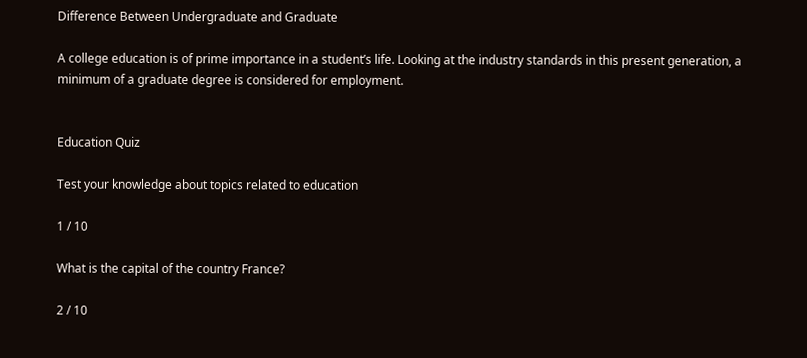Difference Between Undergraduate and Graduate

A college education is of prime importance in a student’s life. Looking at the industry standards in this present generation, a minimum of a graduate degree is considered for employment.


Education Quiz

Test your knowledge about topics related to education

1 / 10

What is the capital of the country France?

2 / 10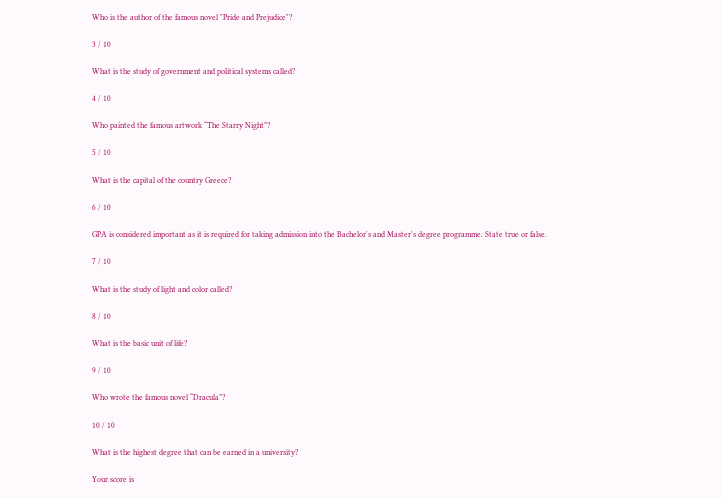Who is the author of the famous novel "Pride and Prejudice"?

3 / 10

What is the study of government and political systems called?

4 / 10

Who painted the famous artwork “The Starry Night”?

5 / 10

What is the capital of the country Greece?

6 / 10

GPA is considered important as it is required for taking admission into the Bachelor's and Master's degree programme. State true or false.

7 / 10

What is the study of light and color called?

8 / 10

What is the basic unit of life?

9 / 10

Who wrote the famous novel “Dracula”?

10 / 10

What is the highest degree that can be earned in a university?

Your score is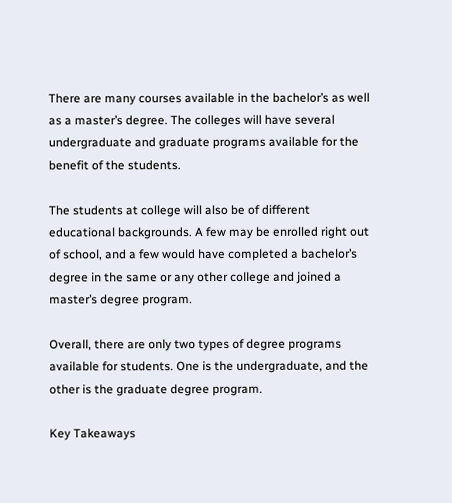There are many courses available in the bachelor’s as well as a master’s degree. The colleges will have several undergraduate and graduate programs available for the benefit of the students.

The students at college will also be of different educational backgrounds. A few may be enrolled right out of school, and a few would have completed a bachelor’s degree in the same or any other college and joined a master’s degree program.

Overall, there are only two types of degree programs available for students. One is the undergraduate, and the other is the graduate degree program.

Key Takeaways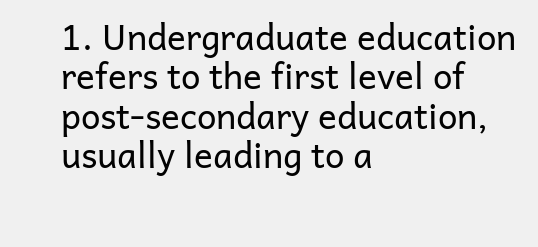1. Undergraduate education refers to the first level of post-secondary education, usually leading to a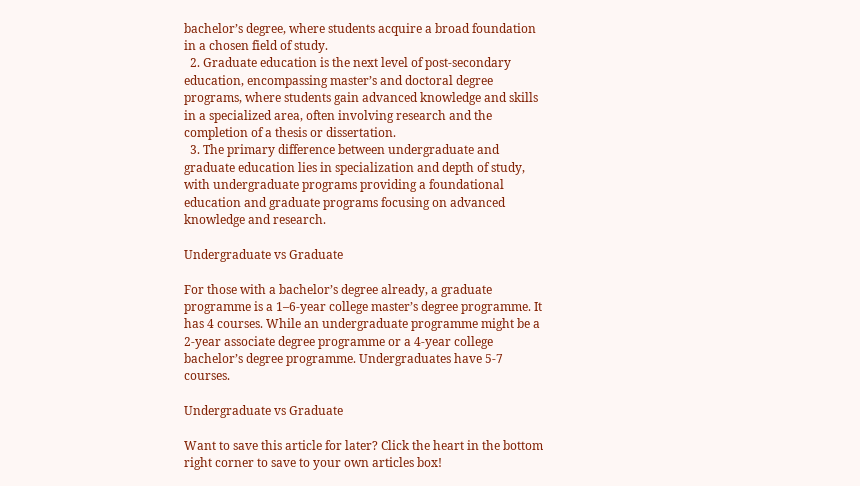bachelor’s degree, where students acquire a broad foundation in a chosen field of study.
  2. Graduate education is the next level of post-secondary education, encompassing master’s and doctoral degree programs, where students gain advanced knowledge and skills in a specialized area, often involving research and the completion of a thesis or dissertation.
  3. The primary difference between undergraduate and graduate education lies in specialization and depth of study, with undergraduate programs providing a foundational education and graduate programs focusing on advanced knowledge and research.

Undergraduate vs Graduate

For those with a bachelor’s degree already, a graduate programme is a 1–6-year college master’s degree programme. It has 4 courses. While an undergraduate programme might be a 2-year associate degree programme or a 4-year college bachelor’s degree programme. Undergraduates have 5-7 courses.

Undergraduate vs Graduate

Want to save this article for later? Click the heart in the bottom right corner to save to your own articles box!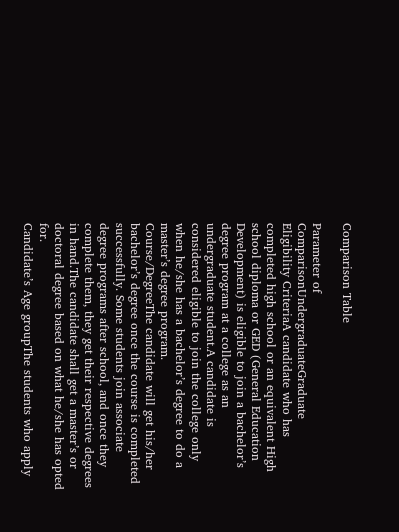Comparison Table

Parameter of ComparisonUndergraduateGraduate
Eligibility CriteriaA candidate who has completed high school or an equivalent High school diploma or GED (General Education Development) is eligible to join a bachelor’s degree program at a college as an undergraduate student.A candidate is considered eligible to join the college only when he/she has a bachelor’s degree to do a master’s degree program.
Course/DegreeThe candidate will get his/her bachelor’s degree once the course is completed successfully. Some students join associate degree programs after school, and once they complete them, they get their respective degrees in hand.The candidate shall get a master’s or doctoral degree based on what he/she has opted for.
Candidate’s Age groupThe students who apply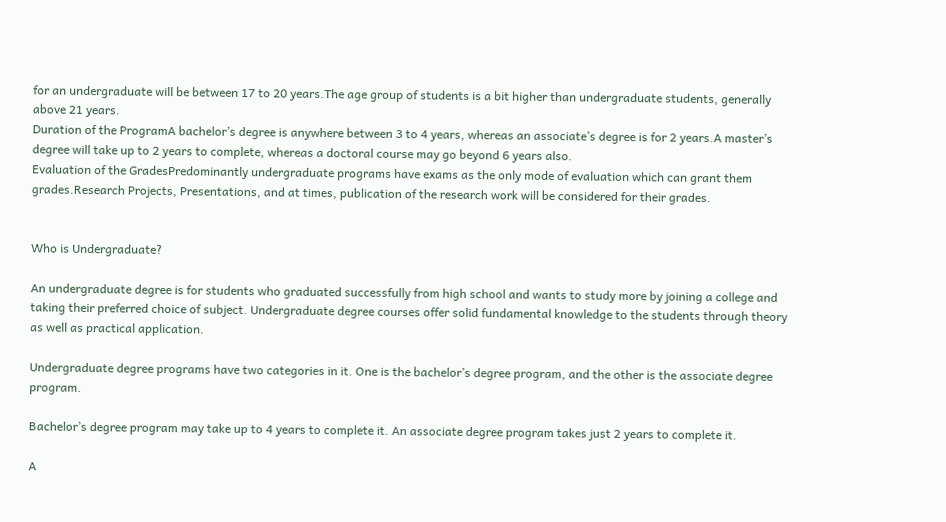for an undergraduate will be between 17 to 20 years.The age group of students is a bit higher than undergraduate students, generally above 21 years.
Duration of the ProgramA bachelor’s degree is anywhere between 3 to 4 years, whereas an associate’s degree is for 2 years.A master’s degree will take up to 2 years to complete, whereas a doctoral course may go beyond 6 years also.
Evaluation of the GradesPredominantly undergraduate programs have exams as the only mode of evaluation which can grant them grades.Research Projects, Presentations, and at times, publication of the research work will be considered for their grades.


Who is Undergraduate?

An undergraduate degree is for students who graduated successfully from high school and wants to study more by joining a college and taking their preferred choice of subject. Undergraduate degree courses offer solid fundamental knowledge to the students through theory as well as practical application.

Undergraduate degree programs have two categories in it. One is the bachelor’s degree program, and the other is the associate degree program.

Bachelor’s degree program may take up to 4 years to complete it. An associate degree program takes just 2 years to complete it.

A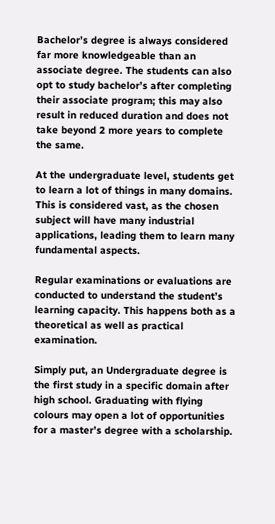Bachelor’s degree is always considered far more knowledgeable than an associate degree. The students can also opt to study bachelor’s after completing their associate program; this may also result in reduced duration and does not take beyond 2 more years to complete the same.

At the undergraduate level, students get to learn a lot of things in many domains. This is considered vast, as the chosen subject will have many industrial applications, leading them to learn many fundamental aspects.

Regular examinations or evaluations are conducted to understand the student’s learning capacity. This happens both as a theoretical as well as practical examination.

Simply put, an Undergraduate degree is the first study in a specific domain after high school. Graduating with flying colours may open a lot of opportunities for a master’s degree with a scholarship.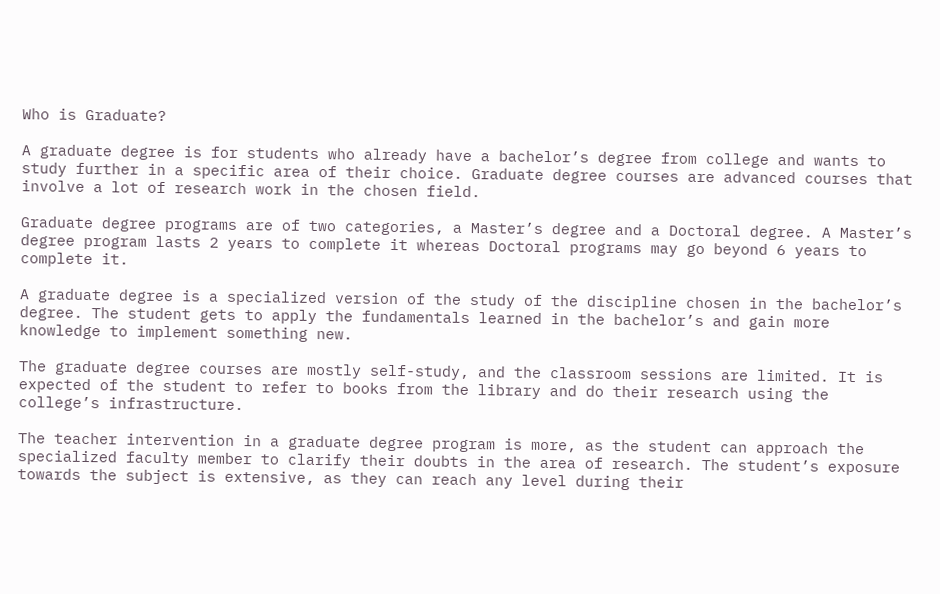Who is Graduate?

A graduate degree is for students who already have a bachelor’s degree from college and wants to study further in a specific area of their choice. Graduate degree courses are advanced courses that involve a lot of research work in the chosen field.

Graduate degree programs are of two categories, a Master’s degree and a Doctoral degree. A Master’s degree program lasts 2 years to complete it whereas Doctoral programs may go beyond 6 years to complete it.

A graduate degree is a specialized version of the study of the discipline chosen in the bachelor’s degree. The student gets to apply the fundamentals learned in the bachelor’s and gain more knowledge to implement something new.

The graduate degree courses are mostly self-study, and the classroom sessions are limited. It is expected of the student to refer to books from the library and do their research using the college’s infrastructure.

The teacher intervention in a graduate degree program is more, as the student can approach the specialized faculty member to clarify their doubts in the area of research. The student’s exposure towards the subject is extensive, as they can reach any level during their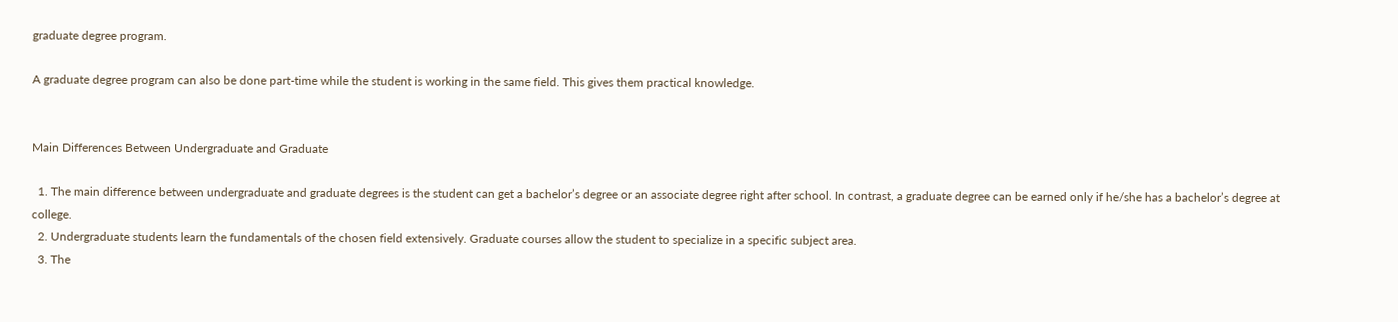graduate degree program.

A graduate degree program can also be done part-time while the student is working in the same field. This gives them practical knowledge.


Main Differences Between Undergraduate and Graduate

  1. The main difference between undergraduate and graduate degrees is the student can get a bachelor’s degree or an associate degree right after school. In contrast, a graduate degree can be earned only if he/she has a bachelor’s degree at college.
  2. Undergraduate students learn the fundamentals of the chosen field extensively. Graduate courses allow the student to specialize in a specific subject area.
  3. The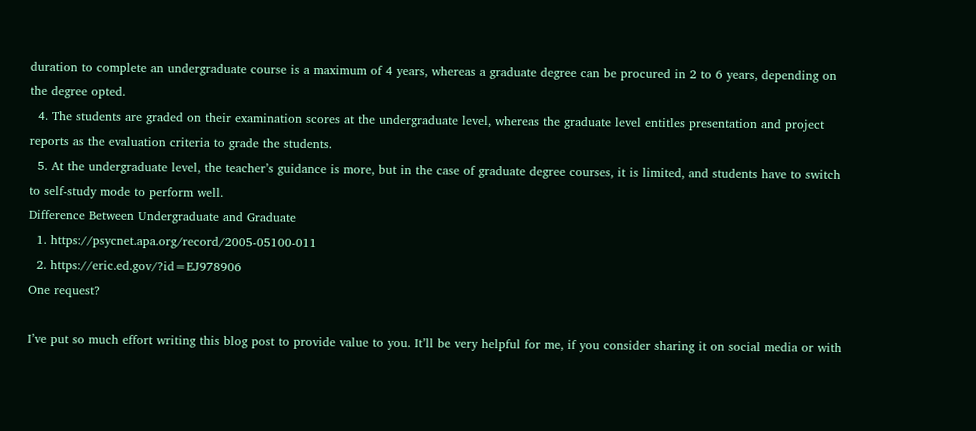duration to complete an undergraduate course is a maximum of 4 years, whereas a graduate degree can be procured in 2 to 6 years, depending on the degree opted.
  4. The students are graded on their examination scores at the undergraduate level, whereas the graduate level entitles presentation and project reports as the evaluation criteria to grade the students.
  5. At the undergraduate level, the teacher’s guidance is more, but in the case of graduate degree courses, it is limited, and students have to switch to self-study mode to perform well.
Difference Between Undergraduate and Graduate
  1. https://psycnet.apa.org/record/2005-05100-011
  2. https://eric.ed.gov/?id=EJ978906
One request?

I’ve put so much effort writing this blog post to provide value to you. It’ll be very helpful for me, if you consider sharing it on social media or with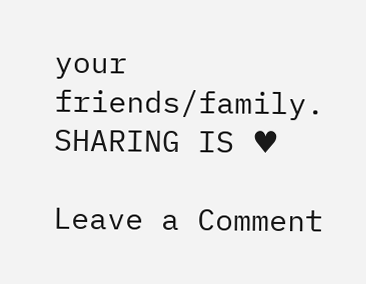your friends/family. SHARING IS ♥

Leave a Comment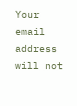Your email address will not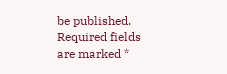be published. Required fields are marked *